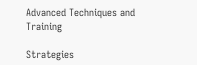Advanced Techniques and Training

Strategies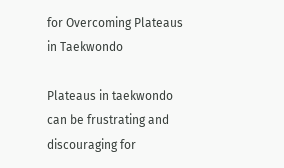for Overcoming Plateaus in Taekwondo

Plateaus in taekwondo can be frustrating and discouraging for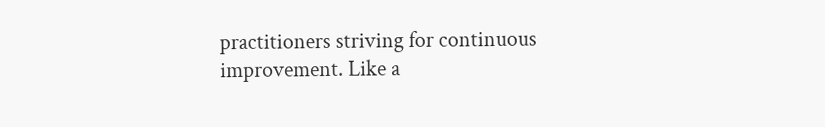practitioners striving for continuous improvement. Like a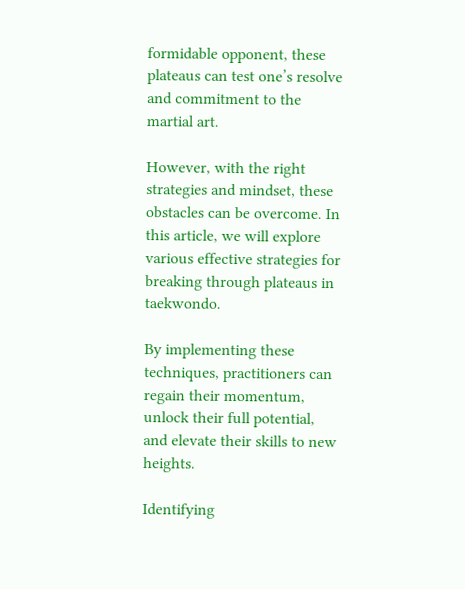formidable opponent, these plateaus can test one’s resolve and commitment to the martial art.

However, with the right strategies and mindset, these obstacles can be overcome. In this article, we will explore various effective strategies for breaking through plateaus in taekwondo.

By implementing these techniques, practitioners can regain their momentum, unlock their full potential, and elevate their skills to new heights.

Identifying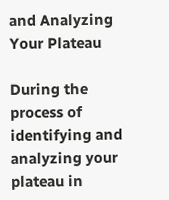and Analyzing Your Plateau

During the process of identifying and analyzing your plateau in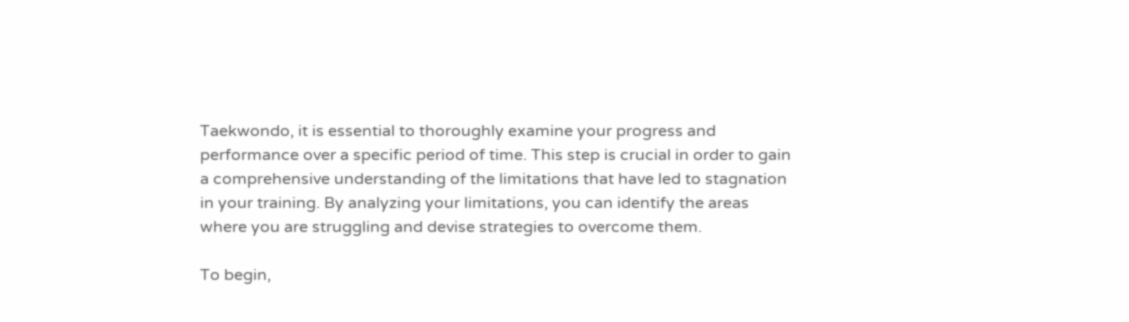Taekwondo, it is essential to thoroughly examine your progress and performance over a specific period of time. This step is crucial in order to gain a comprehensive understanding of the limitations that have led to stagnation in your training. By analyzing your limitations, you can identify the areas where you are struggling and devise strategies to overcome them.

To begin,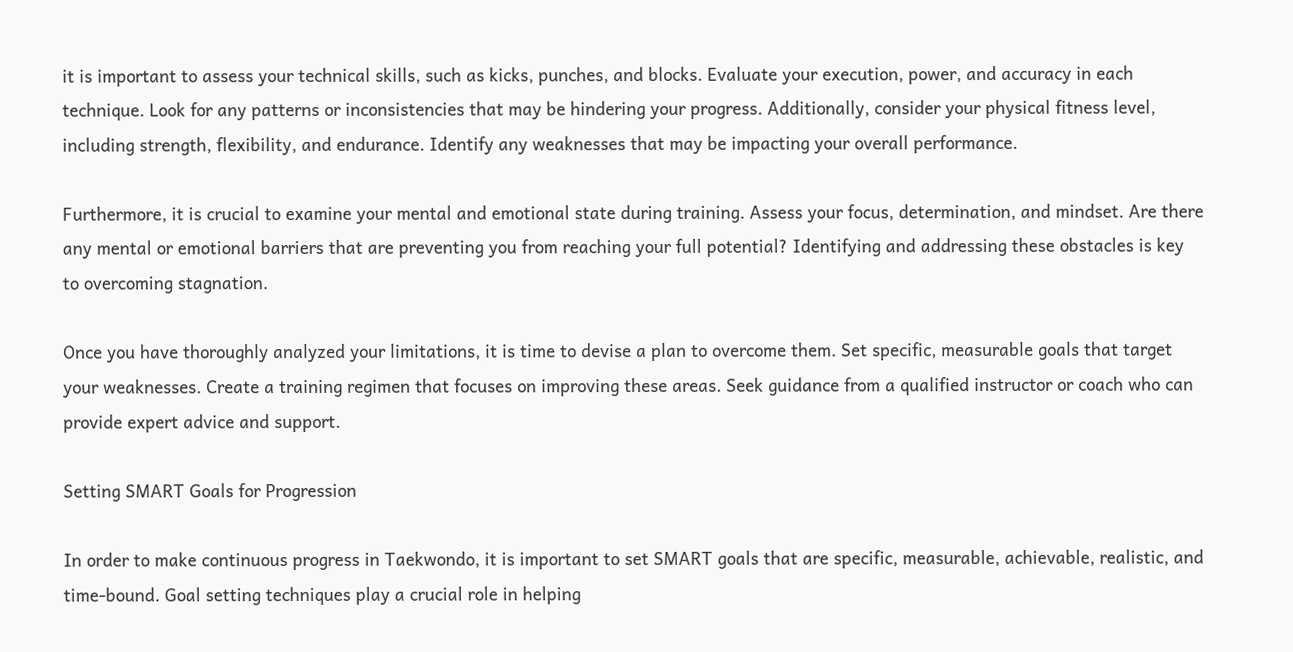it is important to assess your technical skills, such as kicks, punches, and blocks. Evaluate your execution, power, and accuracy in each technique. Look for any patterns or inconsistencies that may be hindering your progress. Additionally, consider your physical fitness level, including strength, flexibility, and endurance. Identify any weaknesses that may be impacting your overall performance.

Furthermore, it is crucial to examine your mental and emotional state during training. Assess your focus, determination, and mindset. Are there any mental or emotional barriers that are preventing you from reaching your full potential? Identifying and addressing these obstacles is key to overcoming stagnation.

Once you have thoroughly analyzed your limitations, it is time to devise a plan to overcome them. Set specific, measurable goals that target your weaknesses. Create a training regimen that focuses on improving these areas. Seek guidance from a qualified instructor or coach who can provide expert advice and support.

Setting SMART Goals for Progression

In order to make continuous progress in Taekwondo, it is important to set SMART goals that are specific, measurable, achievable, realistic, and time-bound. Goal setting techniques play a crucial role in helping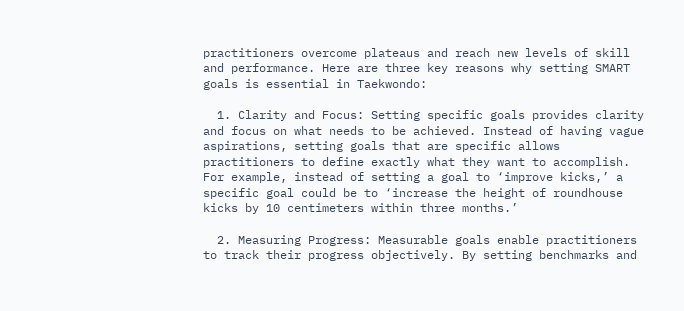practitioners overcome plateaus and reach new levels of skill and performance. Here are three key reasons why setting SMART goals is essential in Taekwondo:

  1. Clarity and Focus: Setting specific goals provides clarity and focus on what needs to be achieved. Instead of having vague aspirations, setting goals that are specific allows practitioners to define exactly what they want to accomplish. For example, instead of setting a goal to ‘improve kicks,’ a specific goal could be to ‘increase the height of roundhouse kicks by 10 centimeters within three months.’

  2. Measuring Progress: Measurable goals enable practitioners to track their progress objectively. By setting benchmarks and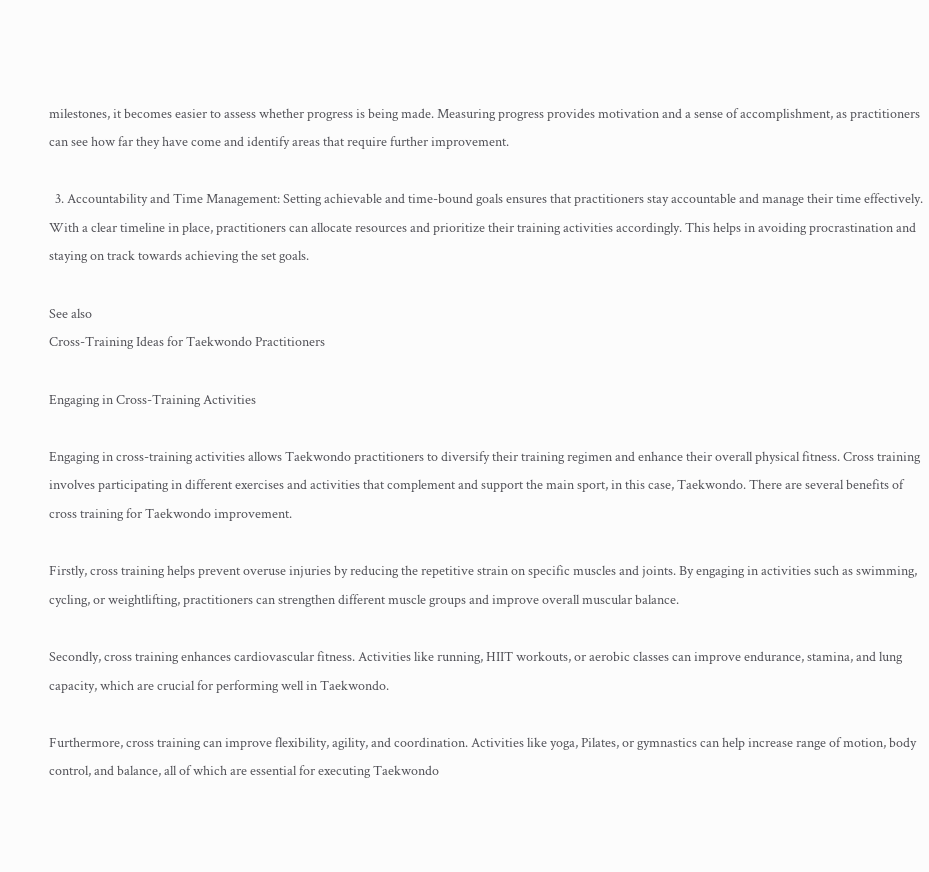milestones, it becomes easier to assess whether progress is being made. Measuring progress provides motivation and a sense of accomplishment, as practitioners can see how far they have come and identify areas that require further improvement.

  3. Accountability and Time Management: Setting achievable and time-bound goals ensures that practitioners stay accountable and manage their time effectively. With a clear timeline in place, practitioners can allocate resources and prioritize their training activities accordingly. This helps in avoiding procrastination and staying on track towards achieving the set goals.

See also
Cross-Training Ideas for Taekwondo Practitioners

Engaging in Cross-Training Activities

Engaging in cross-training activities allows Taekwondo practitioners to diversify their training regimen and enhance their overall physical fitness. Cross training involves participating in different exercises and activities that complement and support the main sport, in this case, Taekwondo. There are several benefits of cross training for Taekwondo improvement.

Firstly, cross training helps prevent overuse injuries by reducing the repetitive strain on specific muscles and joints. By engaging in activities such as swimming, cycling, or weightlifting, practitioners can strengthen different muscle groups and improve overall muscular balance.

Secondly, cross training enhances cardiovascular fitness. Activities like running, HIIT workouts, or aerobic classes can improve endurance, stamina, and lung capacity, which are crucial for performing well in Taekwondo.

Furthermore, cross training can improve flexibility, agility, and coordination. Activities like yoga, Pilates, or gymnastics can help increase range of motion, body control, and balance, all of which are essential for executing Taekwondo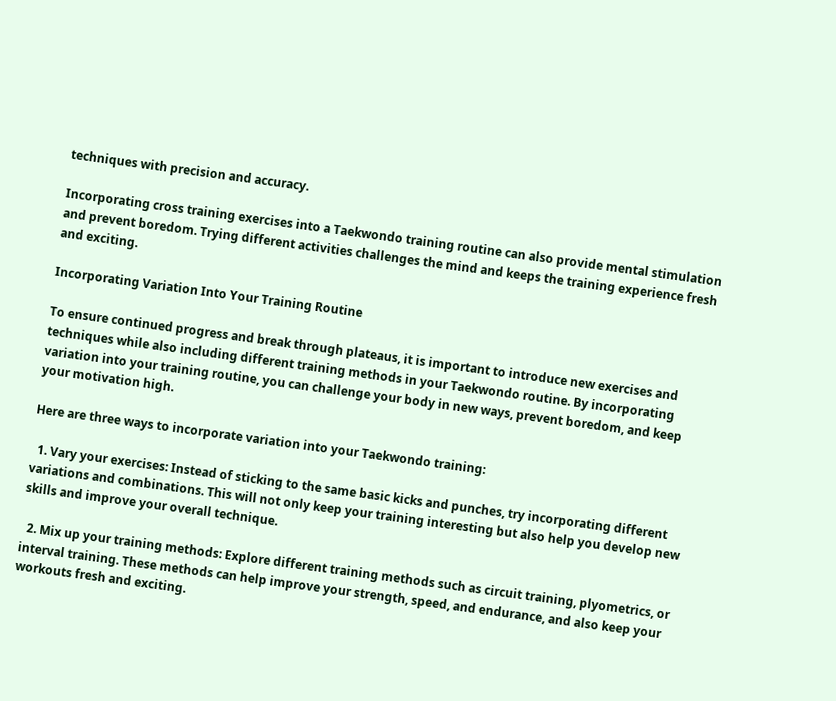techniques with precision and accuracy.

Incorporating cross training exercises into a Taekwondo training routine can also provide mental stimulation and prevent boredom. Trying different activities challenges the mind and keeps the training experience fresh and exciting.

Incorporating Variation Into Your Training Routine

To ensure continued progress and break through plateaus, it is important to introduce new exercises and techniques while also including different training methods in your Taekwondo routine. By incorporating variation into your training routine, you can challenge your body in new ways, prevent boredom, and keep your motivation high.

Here are three ways to incorporate variation into your Taekwondo training:

  1. Vary your exercises: Instead of sticking to the same basic kicks and punches, try incorporating different variations and combinations. This will not only keep your training interesting but also help you develop new skills and improve your overall technique.

  2. Mix up your training methods: Explore different training methods such as circuit training, plyometrics, or interval training. These methods can help improve your strength, speed, and endurance, and also keep your workouts fresh and exciting.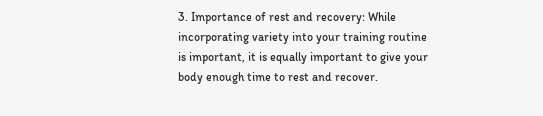3. Importance of rest and recovery: While incorporating variety into your training routine is important, it is equally important to give your body enough time to rest and recover.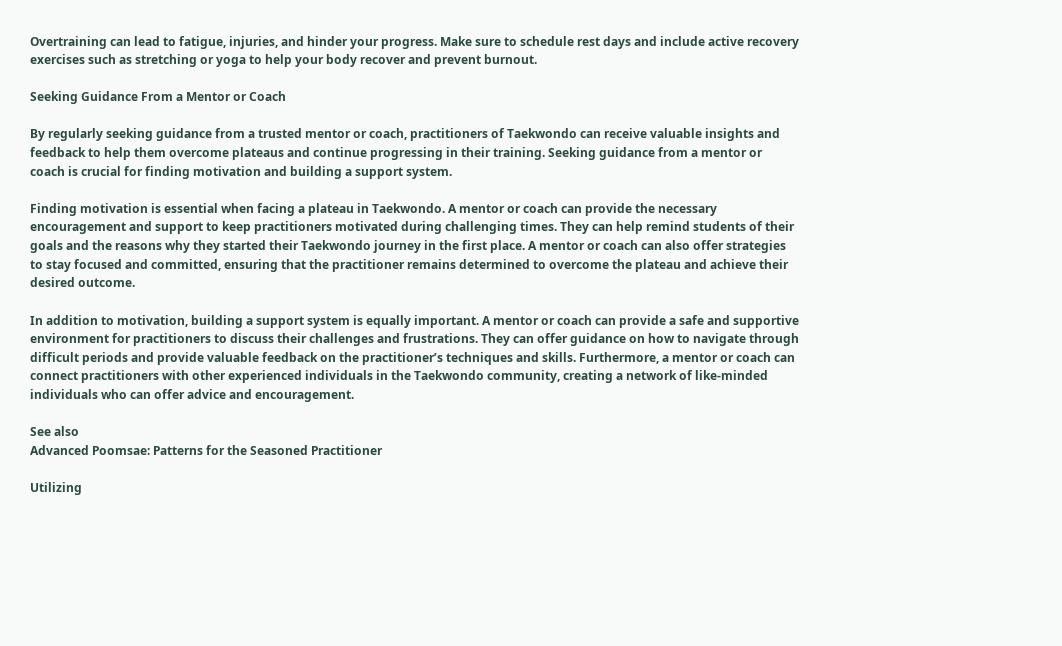Overtraining can lead to fatigue, injuries, and hinder your progress. Make sure to schedule rest days and include active recovery exercises such as stretching or yoga to help your body recover and prevent burnout.

Seeking Guidance From a Mentor or Coach

By regularly seeking guidance from a trusted mentor or coach, practitioners of Taekwondo can receive valuable insights and feedback to help them overcome plateaus and continue progressing in their training. Seeking guidance from a mentor or coach is crucial for finding motivation and building a support system.

Finding motivation is essential when facing a plateau in Taekwondo. A mentor or coach can provide the necessary encouragement and support to keep practitioners motivated during challenging times. They can help remind students of their goals and the reasons why they started their Taekwondo journey in the first place. A mentor or coach can also offer strategies to stay focused and committed, ensuring that the practitioner remains determined to overcome the plateau and achieve their desired outcome.

In addition to motivation, building a support system is equally important. A mentor or coach can provide a safe and supportive environment for practitioners to discuss their challenges and frustrations. They can offer guidance on how to navigate through difficult periods and provide valuable feedback on the practitioner’s techniques and skills. Furthermore, a mentor or coach can connect practitioners with other experienced individuals in the Taekwondo community, creating a network of like-minded individuals who can offer advice and encouragement.

See also
Advanced Poomsae: Patterns for the Seasoned Practitioner

Utilizing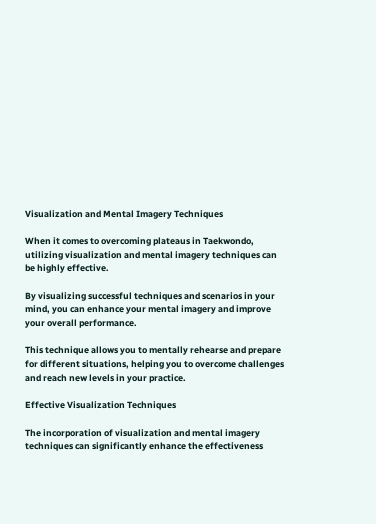Visualization and Mental Imagery Techniques

When it comes to overcoming plateaus in Taekwondo, utilizing visualization and mental imagery techniques can be highly effective.

By visualizing successful techniques and scenarios in your mind, you can enhance your mental imagery and improve your overall performance.

This technique allows you to mentally rehearse and prepare for different situations, helping you to overcome challenges and reach new levels in your practice.

Effective Visualization Techniques

The incorporation of visualization and mental imagery techniques can significantly enhance the effectiveness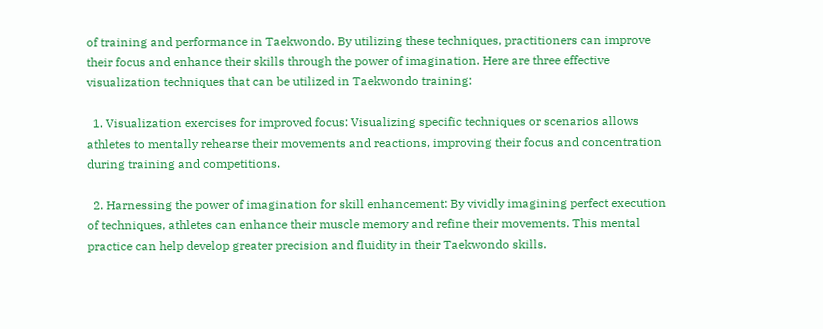of training and performance in Taekwondo. By utilizing these techniques, practitioners can improve their focus and enhance their skills through the power of imagination. Here are three effective visualization techniques that can be utilized in Taekwondo training:

  1. Visualization exercises for improved focus: Visualizing specific techniques or scenarios allows athletes to mentally rehearse their movements and reactions, improving their focus and concentration during training and competitions.

  2. Harnessing the power of imagination for skill enhancement: By vividly imagining perfect execution of techniques, athletes can enhance their muscle memory and refine their movements. This mental practice can help develop greater precision and fluidity in their Taekwondo skills.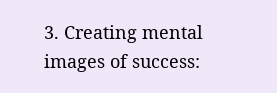3. Creating mental images of success: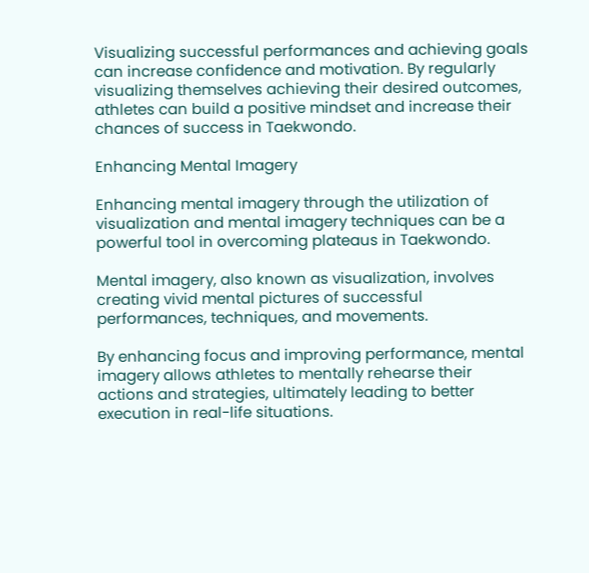Visualizing successful performances and achieving goals can increase confidence and motivation. By regularly visualizing themselves achieving their desired outcomes, athletes can build a positive mindset and increase their chances of success in Taekwondo.

Enhancing Mental Imagery

Enhancing mental imagery through the utilization of visualization and mental imagery techniques can be a powerful tool in overcoming plateaus in Taekwondo.

Mental imagery, also known as visualization, involves creating vivid mental pictures of successful performances, techniques, and movements.

By enhancing focus and improving performance, mental imagery allows athletes to mentally rehearse their actions and strategies, ultimately leading to better execution in real-life situations.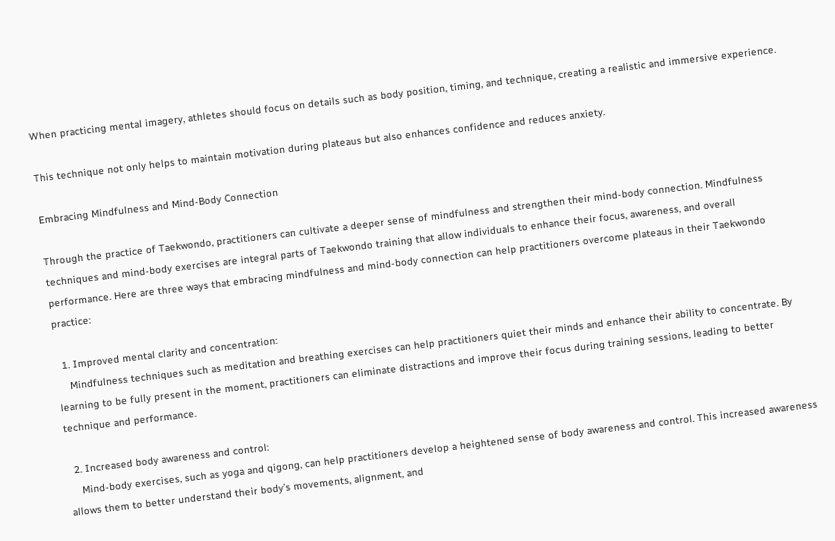When practicing mental imagery, athletes should focus on details such as body position, timing, and technique, creating a realistic and immersive experience.

This technique not only helps to maintain motivation during plateaus but also enhances confidence and reduces anxiety.

Embracing Mindfulness and Mind-Body Connection

Through the practice of Taekwondo, practitioners can cultivate a deeper sense of mindfulness and strengthen their mind-body connection. Mindfulness techniques and mind-body exercises are integral parts of Taekwondo training that allow individuals to enhance their focus, awareness, and overall performance. Here are three ways that embracing mindfulness and mind-body connection can help practitioners overcome plateaus in their Taekwondo practice:

  1. Improved mental clarity and concentration:
    Mindfulness techniques such as meditation and breathing exercises can help practitioners quiet their minds and enhance their ability to concentrate. By learning to be fully present in the moment, practitioners can eliminate distractions and improve their focus during training sessions, leading to better technique and performance.

  2. Increased body awareness and control:
    Mind-body exercises, such as yoga and qigong, can help practitioners develop a heightened sense of body awareness and control. This increased awareness allows them to better understand their body’s movements, alignment, and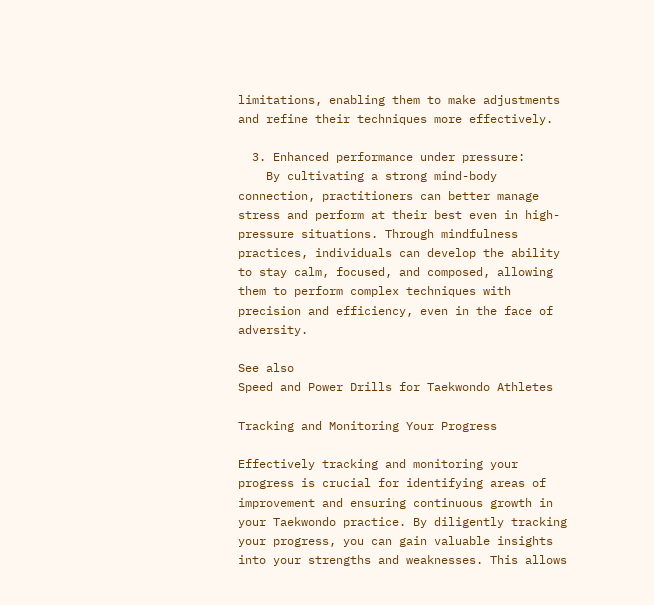limitations, enabling them to make adjustments and refine their techniques more effectively.

  3. Enhanced performance under pressure:
    By cultivating a strong mind-body connection, practitioners can better manage stress and perform at their best even in high-pressure situations. Through mindfulness practices, individuals can develop the ability to stay calm, focused, and composed, allowing them to perform complex techniques with precision and efficiency, even in the face of adversity.

See also
Speed and Power Drills for Taekwondo Athletes

Tracking and Monitoring Your Progress

Effectively tracking and monitoring your progress is crucial for identifying areas of improvement and ensuring continuous growth in your Taekwondo practice. By diligently tracking your progress, you can gain valuable insights into your strengths and weaknesses. This allows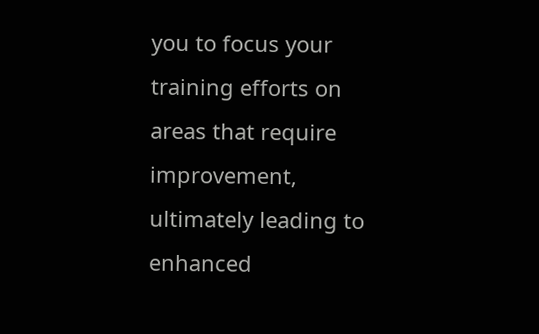you to focus your training efforts on areas that require improvement, ultimately leading to enhanced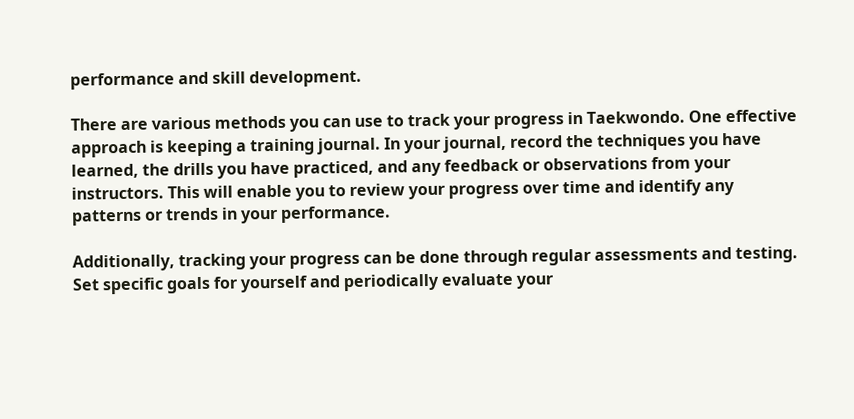performance and skill development.

There are various methods you can use to track your progress in Taekwondo. One effective approach is keeping a training journal. In your journal, record the techniques you have learned, the drills you have practiced, and any feedback or observations from your instructors. This will enable you to review your progress over time and identify any patterns or trends in your performance.

Additionally, tracking your progress can be done through regular assessments and testing. Set specific goals for yourself and periodically evaluate your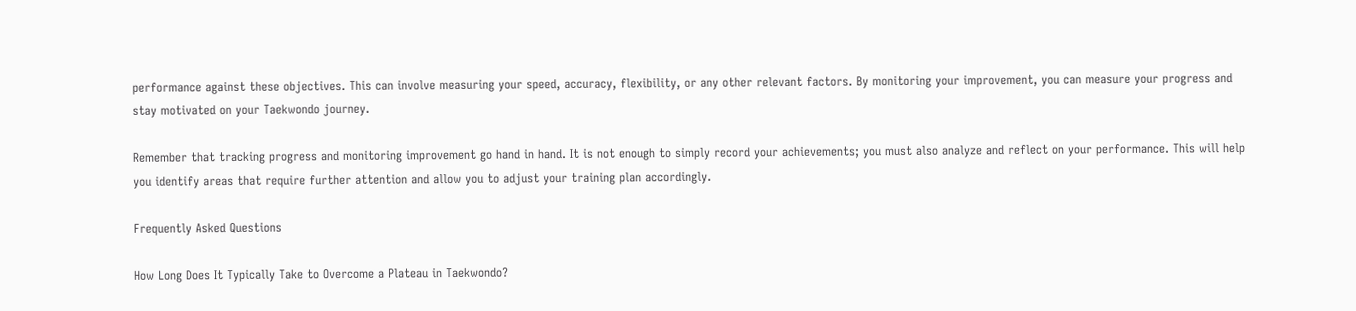performance against these objectives. This can involve measuring your speed, accuracy, flexibility, or any other relevant factors. By monitoring your improvement, you can measure your progress and stay motivated on your Taekwondo journey.

Remember that tracking progress and monitoring improvement go hand in hand. It is not enough to simply record your achievements; you must also analyze and reflect on your performance. This will help you identify areas that require further attention and allow you to adjust your training plan accordingly.

Frequently Asked Questions

How Long Does It Typically Take to Overcome a Plateau in Taekwondo?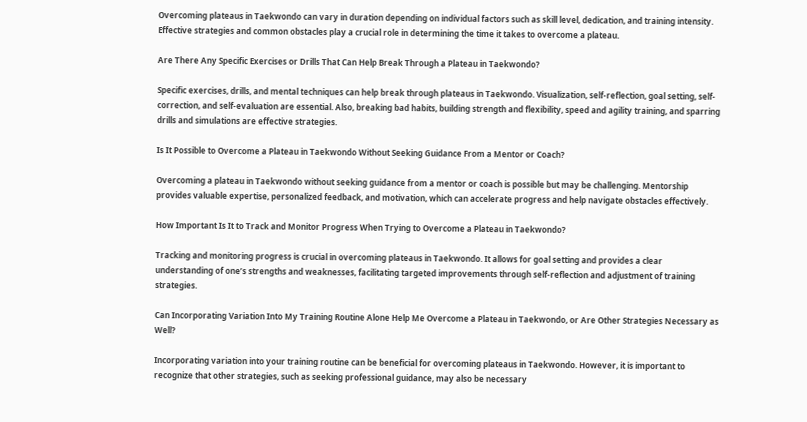Overcoming plateaus in Taekwondo can vary in duration depending on individual factors such as skill level, dedication, and training intensity. Effective strategies and common obstacles play a crucial role in determining the time it takes to overcome a plateau.

Are There Any Specific Exercises or Drills That Can Help Break Through a Plateau in Taekwondo?

Specific exercises, drills, and mental techniques can help break through plateaus in Taekwondo. Visualization, self-reflection, goal setting, self-correction, and self-evaluation are essential. Also, breaking bad habits, building strength and flexibility, speed and agility training, and sparring drills and simulations are effective strategies.

Is It Possible to Overcome a Plateau in Taekwondo Without Seeking Guidance From a Mentor or Coach?

Overcoming a plateau in Taekwondo without seeking guidance from a mentor or coach is possible but may be challenging. Mentorship provides valuable expertise, personalized feedback, and motivation, which can accelerate progress and help navigate obstacles effectively.

How Important Is It to Track and Monitor Progress When Trying to Overcome a Plateau in Taekwondo?

Tracking and monitoring progress is crucial in overcoming plateaus in Taekwondo. It allows for goal setting and provides a clear understanding of one’s strengths and weaknesses, facilitating targeted improvements through self-reflection and adjustment of training strategies.

Can Incorporating Variation Into My Training Routine Alone Help Me Overcome a Plateau in Taekwondo, or Are Other Strategies Necessary as Well?

Incorporating variation into your training routine can be beneficial for overcoming plateaus in Taekwondo. However, it is important to recognize that other strategies, such as seeking professional guidance, may also be necessary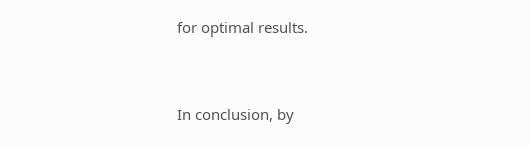for optimal results.


In conclusion, by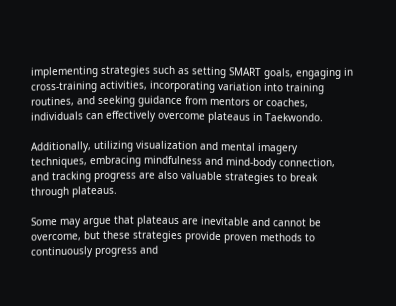implementing strategies such as setting SMART goals, engaging in cross-training activities, incorporating variation into training routines, and seeking guidance from mentors or coaches, individuals can effectively overcome plateaus in Taekwondo.

Additionally, utilizing visualization and mental imagery techniques, embracing mindfulness and mind-body connection, and tracking progress are also valuable strategies to break through plateaus.

Some may argue that plateaus are inevitable and cannot be overcome, but these strategies provide proven methods to continuously progress and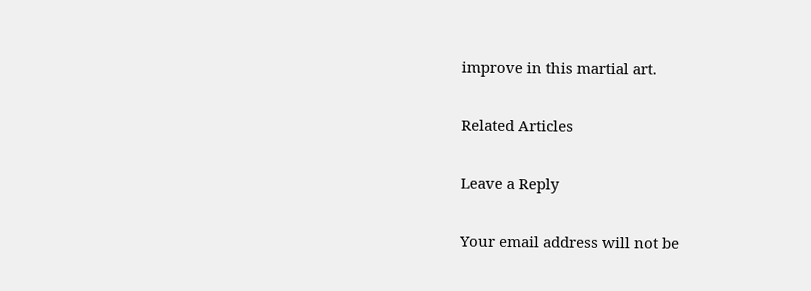improve in this martial art.

Related Articles

Leave a Reply

Your email address will not be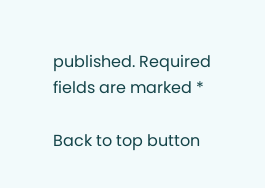published. Required fields are marked *

Back to top button